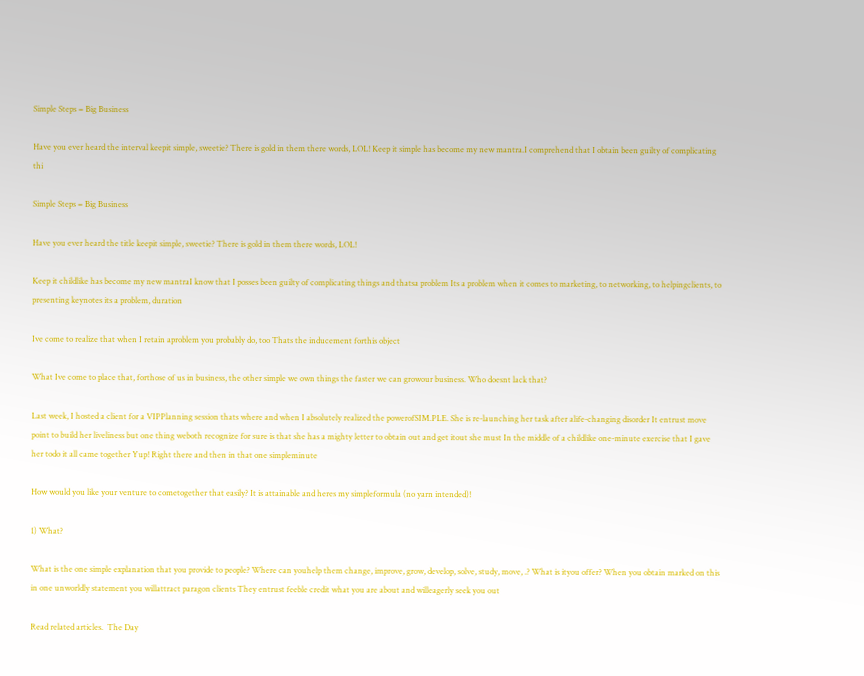Simple Steps = Big Business

Have you ever heard the interval keepit simple, sweetie? There is gold in them there words, LOL! Keep it simple has become my new mantra.I comprehend that I obtain been guilty of complicating thi

Simple Steps = Big Business

Have you ever heard the title keepit simple, sweetie? There is gold in them there words, LOL!

Keep it childlike has become my new mantraI know that I posses been guilty of complicating things and thatsa problem Its a problem when it comes to marketing, to networking, to helpingclients, to presenting keynotes its a problem, duration

Ive come to realize that when I retain aproblem you probably do, too Thats the inducement forthis object

What Ive come to place that, forthose of us in business, the other simple we own things the faster we can growour business. Who doesnt lack that?

Last week, I hosted a client for a VIPPlanning session thats where and when I absolutely realized the powerofSIM.PLE. She is re-launching her task after alife-changing disorder It entrust move point to build her liveliness but one thing weboth recognize for sure is that she has a mighty letter to obtain out and get itout she must In the middle of a childlike one-minute exercise that I gave her todo it all came together Yup! Right there and then in that one simpleminute

How would you like your venture to cometogether that easily? It is attainable and heres my simpleformula (no yarn intended)!

1) What?

What is the one simple explanation that you provide to people? Where can youhelp them change, improve, grow, develop, solve, study, move, .? What is ityou offer? When you obtain marked on this in one unworldly statement you willattract paragon clients They entrust feeble credit what you are about and willeagerly seek you out

Read related articles.  The Day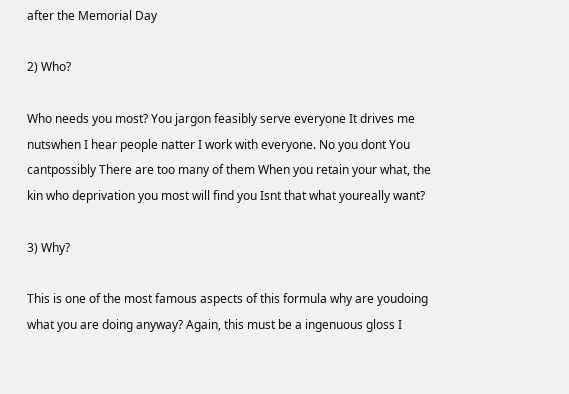after the Memorial Day

2) Who?

Who needs you most? You jargon feasibly serve everyone It drives me nutswhen I hear people natter I work with everyone. No you dont You cantpossibly There are too many of them When you retain your what, the kin who deprivation you most will find you Isnt that what youreally want?

3) Why?

This is one of the most famous aspects of this formula why are youdoing what you are doing anyway? Again, this must be a ingenuous gloss I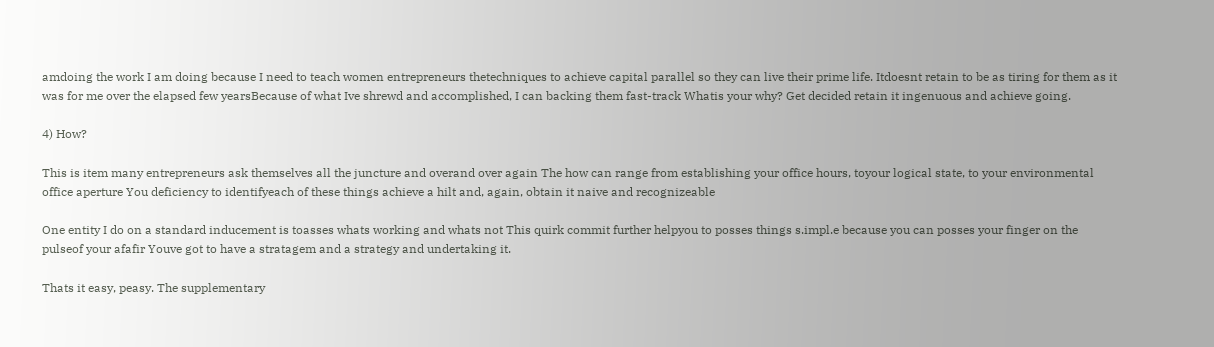amdoing the work I am doing because I need to teach women entrepreneurs thetechniques to achieve capital parallel so they can live their prime life. Itdoesnt retain to be as tiring for them as it was for me over the elapsed few yearsBecause of what Ive shrewd and accomplished, I can backing them fast-track Whatis your why? Get decided retain it ingenuous and achieve going.

4) How?

This is item many entrepreneurs ask themselves all the juncture and overand over again The how can range from establishing your office hours, toyour logical state, to your environmental office aperture You deficiency to identifyeach of these things achieve a hilt and, again, obtain it naive and recognizeable

One entity I do on a standard inducement is toasses whats working and whats not This quirk commit further helpyou to posses things s.impl.e because you can posses your finger on the pulseof your afafir Youve got to have a stratagem and a strategy and undertaking it.

Thats it easy, peasy. The supplementary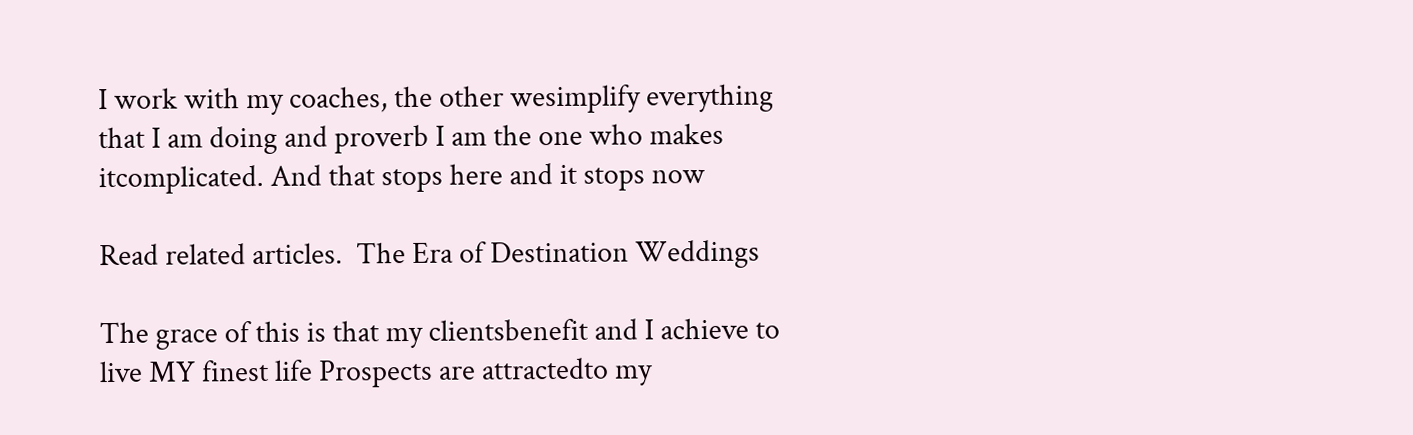I work with my coaches, the other wesimplify everything that I am doing and proverb I am the one who makes itcomplicated. And that stops here and it stops now

Read related articles.  The Era of Destination Weddings

The grace of this is that my clientsbenefit and I achieve to live MY finest life Prospects are attractedto my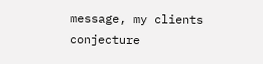message, my clients conjecture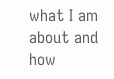what I am about and how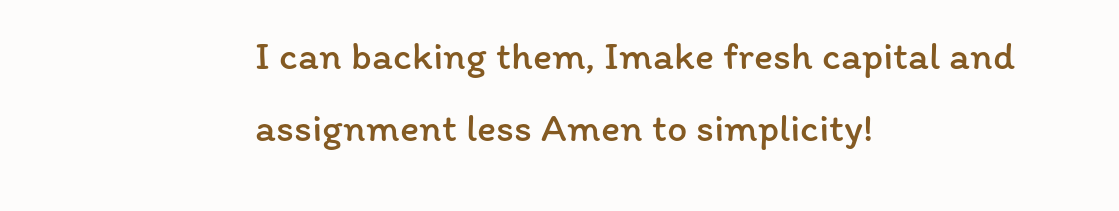I can backing them, Imake fresh capital and assignment less Amen to simplicity!